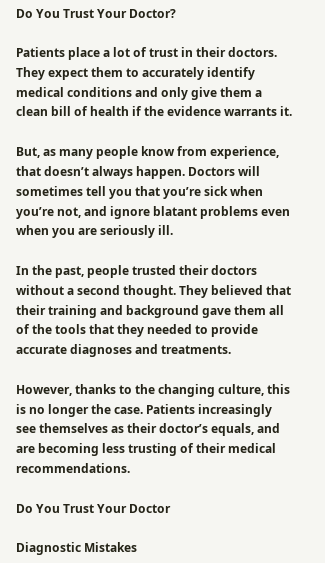Do You Trust Your Doctor?

Patients place a lot of trust in their doctors. They expect them to accurately identify medical conditions and only give them a clean bill of health if the evidence warrants it.

But, as many people know from experience, that doesn’t always happen. Doctors will sometimes tell you that you’re sick when you’re not, and ignore blatant problems even when you are seriously ill.

In the past, people trusted their doctors without a second thought. They believed that their training and background gave them all of the tools that they needed to provide accurate diagnoses and treatments.

However, thanks to the changing culture, this is no longer the case. Patients increasingly see themselves as their doctor’s equals, and are becoming less trusting of their medical recommendations.

Do You Trust Your Doctor

Diagnostic Mistakes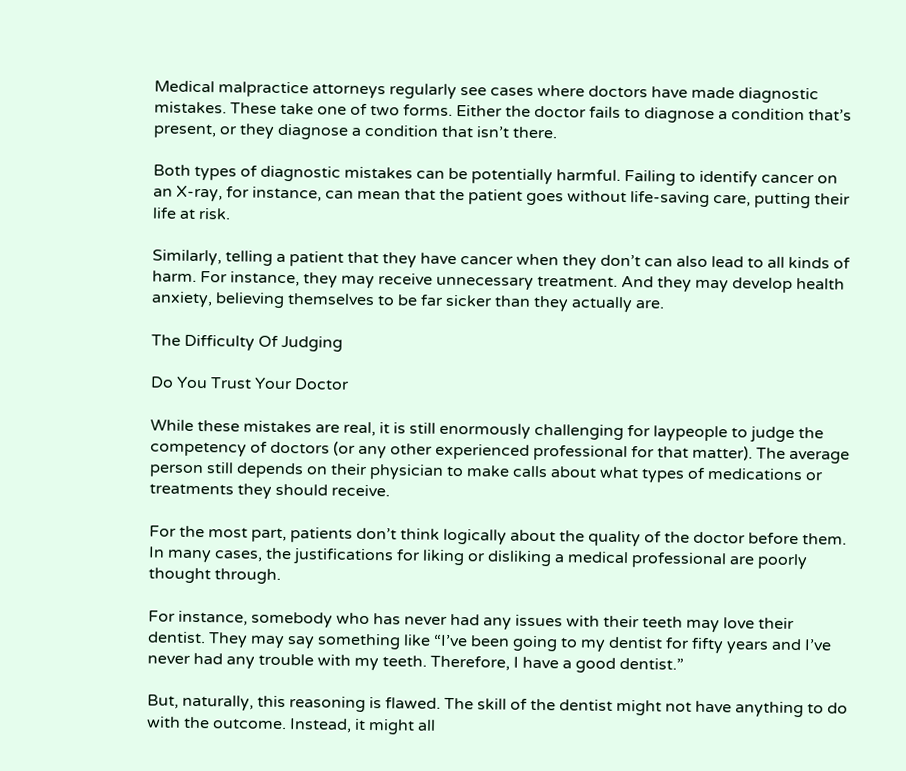Medical malpractice attorneys regularly see cases where doctors have made diagnostic mistakes. These take one of two forms. Either the doctor fails to diagnose a condition that’s present, or they diagnose a condition that isn’t there.

Both types of diagnostic mistakes can be potentially harmful. Failing to identify cancer on an X-ray, for instance, can mean that the patient goes without life-saving care, putting their life at risk.

Similarly, telling a patient that they have cancer when they don’t can also lead to all kinds of harm. For instance, they may receive unnecessary treatment. And they may develop health anxiety, believing themselves to be far sicker than they actually are.

The Difficulty Of Judging

Do You Trust Your Doctor

While these mistakes are real, it is still enormously challenging for laypeople to judge the competency of doctors (or any other experienced professional for that matter). The average person still depends on their physician to make calls about what types of medications or treatments they should receive.

For the most part, patients don’t think logically about the quality of the doctor before them. In many cases, the justifications for liking or disliking a medical professional are poorly thought through.

For instance, somebody who has never had any issues with their teeth may love their dentist. They may say something like “I’ve been going to my dentist for fifty years and I’ve never had any trouble with my teeth. Therefore, I have a good dentist.”

But, naturally, this reasoning is flawed. The skill of the dentist might not have anything to do with the outcome. Instead, it might all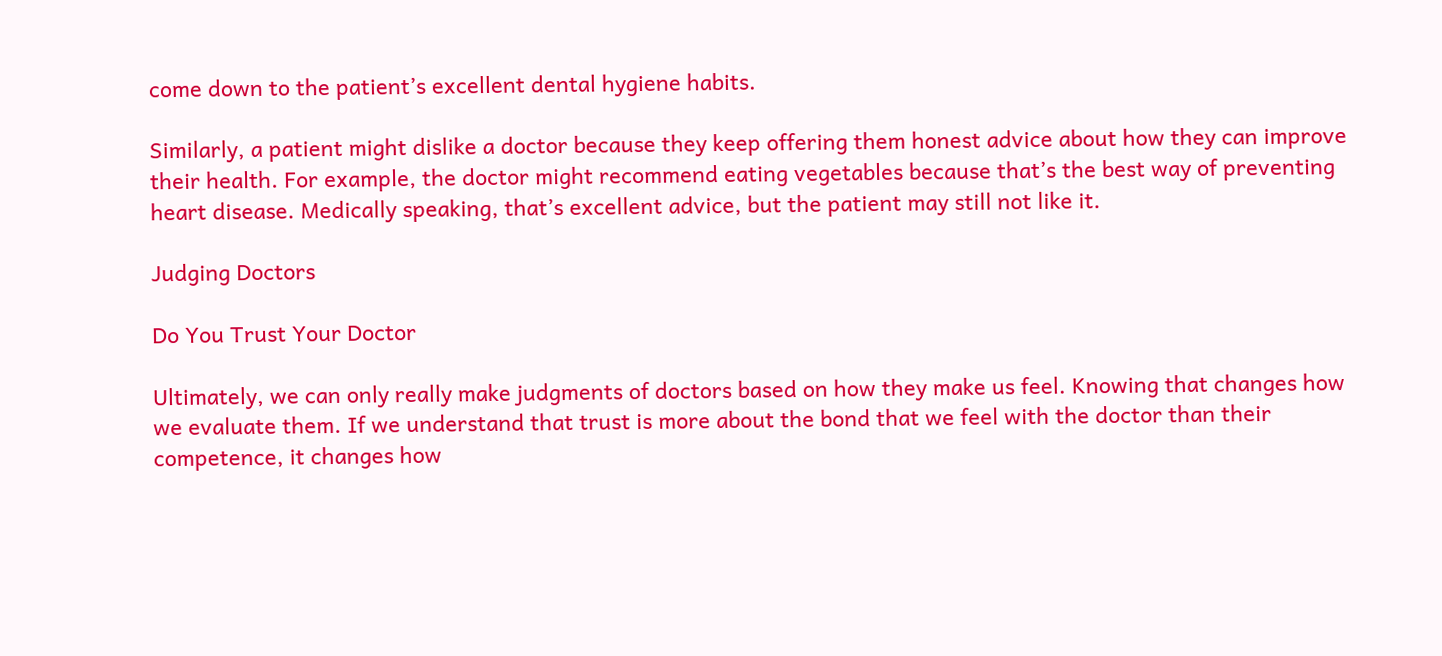come down to the patient’s excellent dental hygiene habits.

Similarly, a patient might dislike a doctor because they keep offering them honest advice about how they can improve their health. For example, the doctor might recommend eating vegetables because that’s the best way of preventing heart disease. Medically speaking, that’s excellent advice, but the patient may still not like it.

Judging Doctors

Do You Trust Your Doctor

Ultimately, we can only really make judgments of doctors based on how they make us feel. Knowing that changes how we evaluate them. If we understand that trust is more about the bond that we feel with the doctor than their competence, it changes how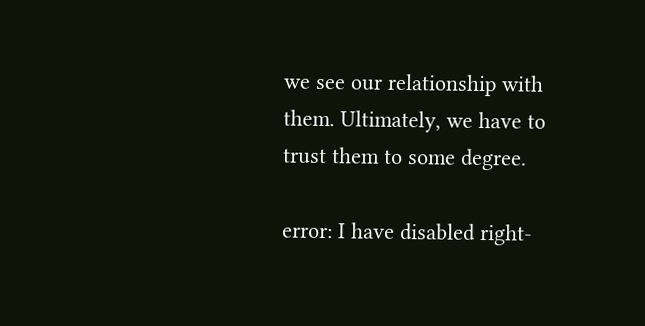we see our relationship with them. Ultimately, we have to trust them to some degree.

error: I have disabled right-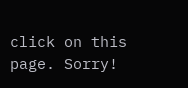click on this page. Sorry!